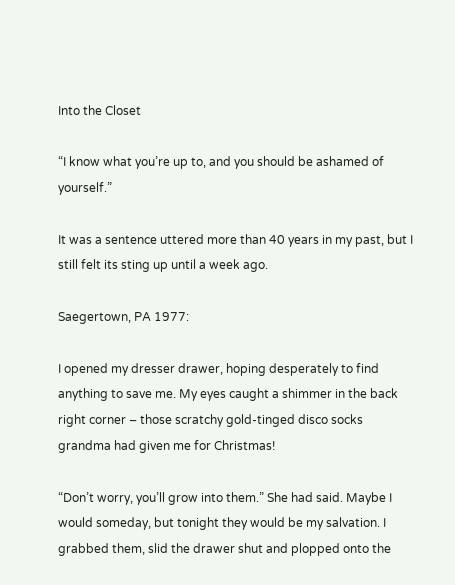Into the Closet

“I know what you’re up to, and you should be ashamed of yourself.”

It was a sentence uttered more than 40 years in my past, but I still felt its sting up until a week ago.

Saegertown, PA 1977:

I opened my dresser drawer, hoping desperately to find anything to save me. My eyes caught a shimmer in the back right corner – those scratchy gold-tinged disco socks grandma had given me for Christmas!

“Don’t worry, you’ll grow into them.” She had said. Maybe I would someday, but tonight they would be my salvation. I grabbed them, slid the drawer shut and plopped onto the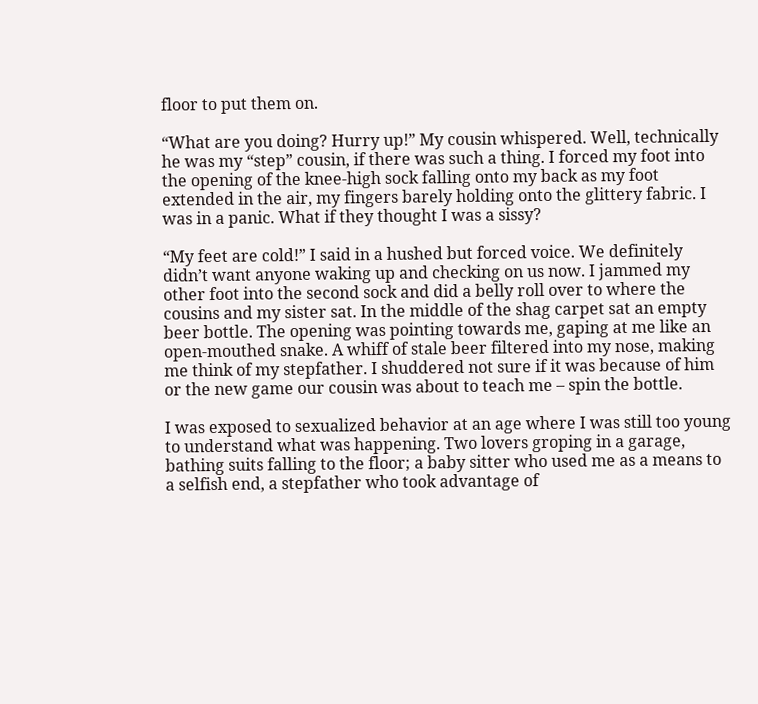floor to put them on.

“What are you doing? Hurry up!” My cousin whispered. Well, technically he was my “step” cousin, if there was such a thing. I forced my foot into the opening of the knee-high sock falling onto my back as my foot extended in the air, my fingers barely holding onto the glittery fabric. I was in a panic. What if they thought I was a sissy?

“My feet are cold!” I said in a hushed but forced voice. We definitely didn’t want anyone waking up and checking on us now. I jammed my other foot into the second sock and did a belly roll over to where the cousins and my sister sat. In the middle of the shag carpet sat an empty beer bottle. The opening was pointing towards me, gaping at me like an open-mouthed snake. A whiff of stale beer filtered into my nose, making me think of my stepfather. I shuddered not sure if it was because of him or the new game our cousin was about to teach me – spin the bottle.

I was exposed to sexualized behavior at an age where I was still too young to understand what was happening. Two lovers groping in a garage, bathing suits falling to the floor; a baby sitter who used me as a means to a selfish end, a stepfather who took advantage of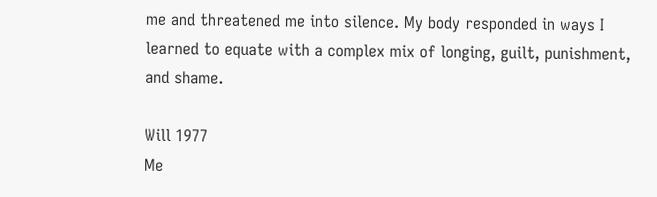me and threatened me into silence. My body responded in ways I learned to equate with a complex mix of longing, guilt, punishment, and shame.

Will 1977
Me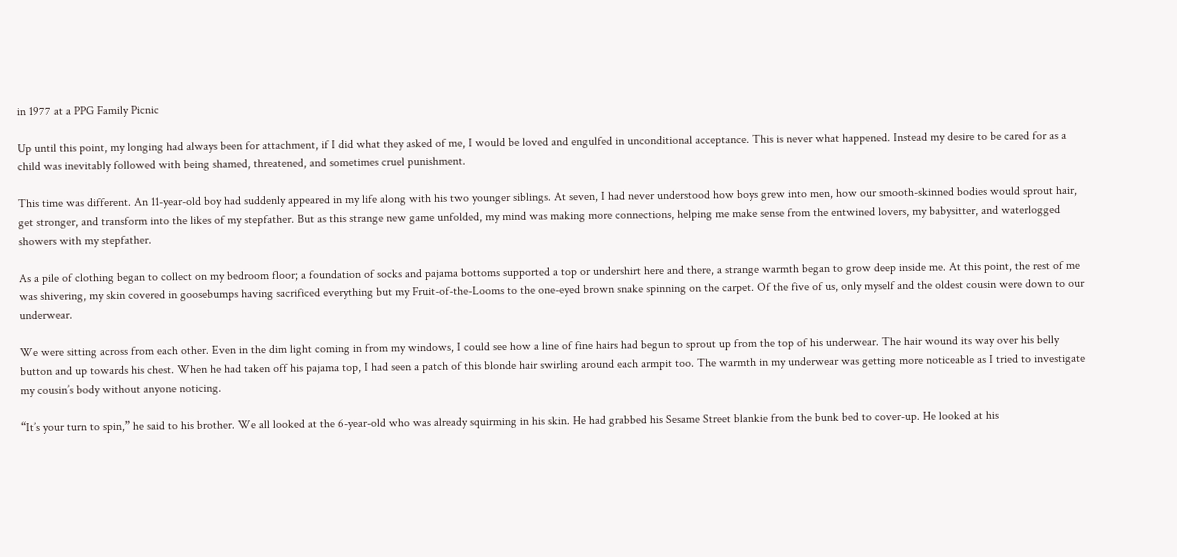in 1977 at a PPG Family Picnic

Up until this point, my longing had always been for attachment, if I did what they asked of me, I would be loved and engulfed in unconditional acceptance. This is never what happened. Instead my desire to be cared for as a child was inevitably followed with being shamed, threatened, and sometimes cruel punishment.

This time was different. An 11-year-old boy had suddenly appeared in my life along with his two younger siblings. At seven, I had never understood how boys grew into men, how our smooth-skinned bodies would sprout hair, get stronger, and transform into the likes of my stepfather. But as this strange new game unfolded, my mind was making more connections, helping me make sense from the entwined lovers, my babysitter, and waterlogged showers with my stepfather.

As a pile of clothing began to collect on my bedroom floor; a foundation of socks and pajama bottoms supported a top or undershirt here and there, a strange warmth began to grow deep inside me. At this point, the rest of me was shivering, my skin covered in goosebumps having sacrificed everything but my Fruit-of-the-Looms to the one-eyed brown snake spinning on the carpet. Of the five of us, only myself and the oldest cousin were down to our underwear.

We were sitting across from each other. Even in the dim light coming in from my windows, I could see how a line of fine hairs had begun to sprout up from the top of his underwear. The hair wound its way over his belly button and up towards his chest. When he had taken off his pajama top, I had seen a patch of this blonde hair swirling around each armpit too. The warmth in my underwear was getting more noticeable as I tried to investigate my cousin’s body without anyone noticing.

“It’s your turn to spin,” he said to his brother. We all looked at the 6-year-old who was already squirming in his skin. He had grabbed his Sesame Street blankie from the bunk bed to cover-up. He looked at his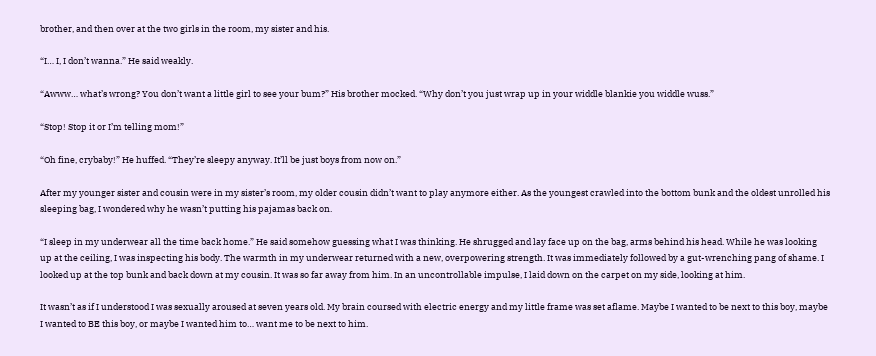brother, and then over at the two girls in the room, my sister and his.

“I… I, I don’t wanna.” He said weakly.

“Awww… what’s wrong? You don’t want a little girl to see your bum?” His brother mocked. “Why don’t you just wrap up in your widdle blankie you widdle wuss.”

“Stop! Stop it or I’m telling mom!”

“Oh fine, crybaby!” He huffed. “They’re sleepy anyway. It’ll be just boys from now on.”

After my younger sister and cousin were in my sister’s room, my older cousin didn’t want to play anymore either. As the youngest crawled into the bottom bunk and the oldest unrolled his sleeping bag, I wondered why he wasn’t putting his pajamas back on.

“I sleep in my underwear all the time back home.” He said somehow guessing what I was thinking. He shrugged and lay face up on the bag, arms behind his head. While he was looking up at the ceiling, I was inspecting his body. The warmth in my underwear returned with a new, overpowering strength. It was immediately followed by a gut-wrenching pang of shame. I looked up at the top bunk and back down at my cousin. It was so far away from him. In an uncontrollable impulse, I laid down on the carpet on my side, looking at him.

It wasn’t as if I understood I was sexually aroused at seven years old. My brain coursed with electric energy and my little frame was set aflame. Maybe I wanted to be next to this boy, maybe I wanted to BE this boy, or maybe I wanted him to… want me to be next to him.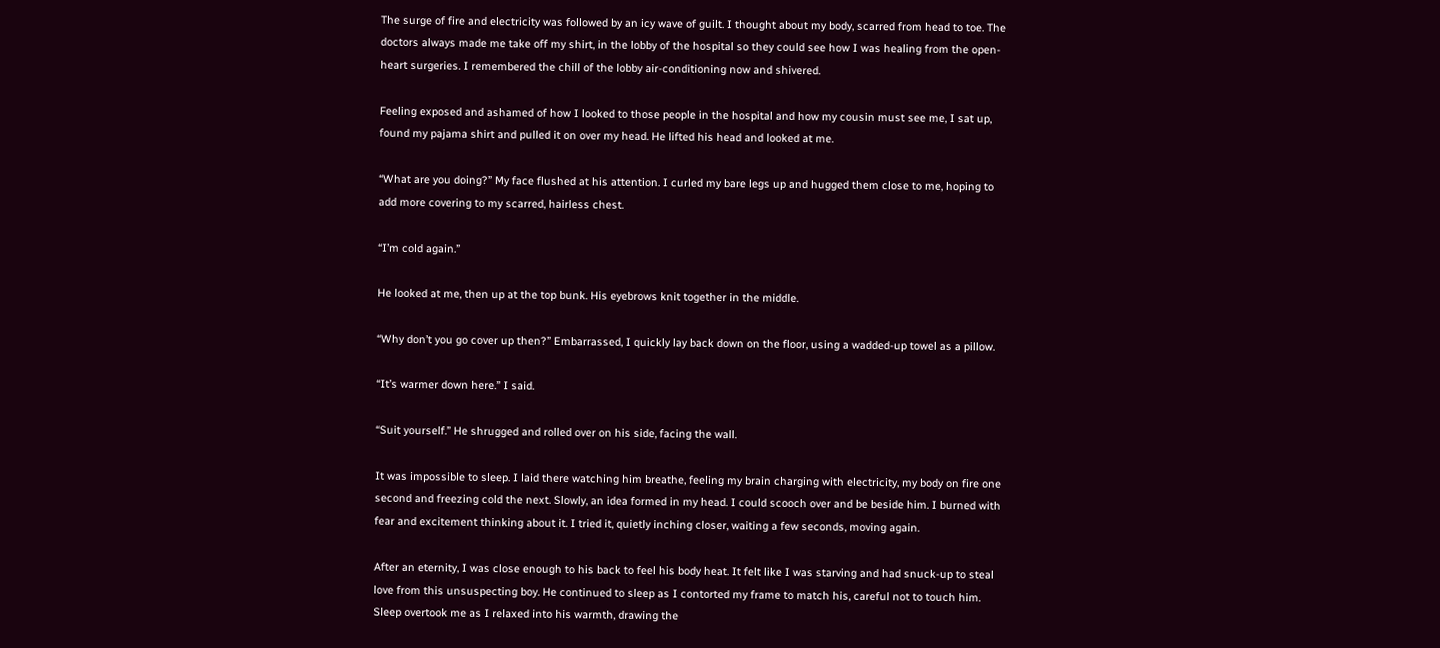The surge of fire and electricity was followed by an icy wave of guilt. I thought about my body, scarred from head to toe. The doctors always made me take off my shirt, in the lobby of the hospital so they could see how I was healing from the open-heart surgeries. I remembered the chill of the lobby air-conditioning now and shivered.

Feeling exposed and ashamed of how I looked to those people in the hospital and how my cousin must see me, I sat up, found my pajama shirt and pulled it on over my head. He lifted his head and looked at me.

“What are you doing?” My face flushed at his attention. I curled my bare legs up and hugged them close to me, hoping to add more covering to my scarred, hairless chest.

“I’m cold again.”

He looked at me, then up at the top bunk. His eyebrows knit together in the middle.

“Why don’t you go cover up then?” Embarrassed, I quickly lay back down on the floor, using a wadded-up towel as a pillow.

“It’s warmer down here.” I said.

“Suit yourself.” He shrugged and rolled over on his side, facing the wall.

It was impossible to sleep. I laid there watching him breathe, feeling my brain charging with electricity, my body on fire one second and freezing cold the next. Slowly, an idea formed in my head. I could scooch over and be beside him. I burned with fear and excitement thinking about it. I tried it, quietly inching closer, waiting a few seconds, moving again.

After an eternity, I was close enough to his back to feel his body heat. It felt like I was starving and had snuck-up to steal love from this unsuspecting boy. He continued to sleep as I contorted my frame to match his, careful not to touch him. Sleep overtook me as I relaxed into his warmth, drawing the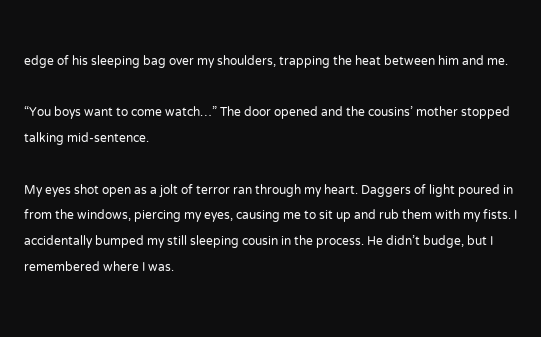edge of his sleeping bag over my shoulders, trapping the heat between him and me.

“You boys want to come watch…” The door opened and the cousins’ mother stopped talking mid-sentence.

My eyes shot open as a jolt of terror ran through my heart. Daggers of light poured in from the windows, piercing my eyes, causing me to sit up and rub them with my fists. I accidentally bumped my still sleeping cousin in the process. He didn’t budge, but I remembered where I was.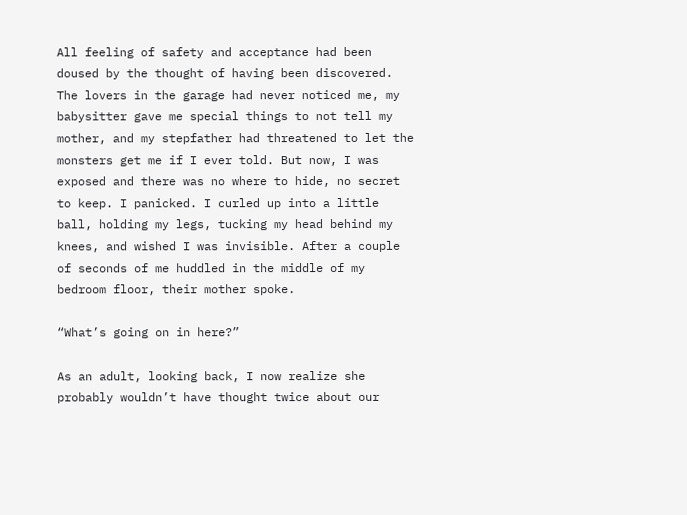All feeling of safety and acceptance had been doused by the thought of having been discovered. The lovers in the garage had never noticed me, my babysitter gave me special things to not tell my mother, and my stepfather had threatened to let the monsters get me if I ever told. But now, I was exposed and there was no where to hide, no secret to keep. I panicked. I curled up into a little ball, holding my legs, tucking my head behind my knees, and wished I was invisible. After a couple of seconds of me huddled in the middle of my bedroom floor, their mother spoke.

“What’s going on in here?”

As an adult, looking back, I now realize she probably wouldn’t have thought twice about our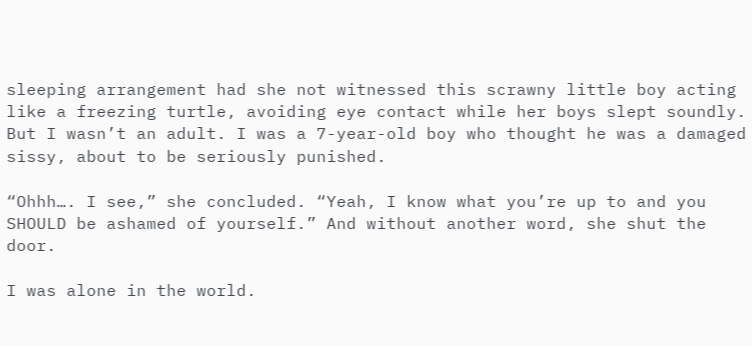sleeping arrangement had she not witnessed this scrawny little boy acting like a freezing turtle, avoiding eye contact while her boys slept soundly. But I wasn’t an adult. I was a 7-year-old boy who thought he was a damaged sissy, about to be seriously punished.

“Ohhh…. I see,” she concluded. “Yeah, I know what you’re up to and you SHOULD be ashamed of yourself.” And without another word, she shut the door.

I was alone in the world.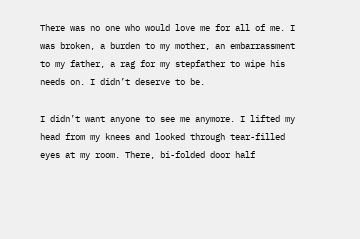There was no one who would love me for all of me. I was broken, a burden to my mother, an embarrassment to my father, a rag for my stepfather to wipe his needs on. I didn’t deserve to be.

I didn’t want anyone to see me anymore. I lifted my head from my knees and looked through tear-filled eyes at my room. There, bi-folded door half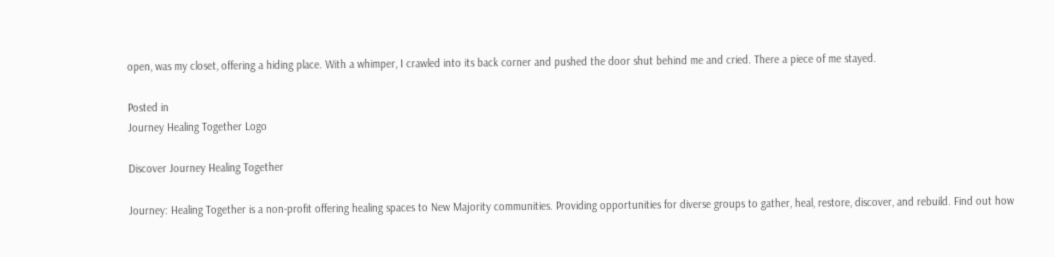open, was my closet, offering a hiding place. With a whimper, I crawled into its back corner and pushed the door shut behind me and cried. There a piece of me stayed.

Posted in
Journey Healing Together Logo

Discover Journey Healing Together

Journey: Healing Together is a non-profit offering healing spaces to New Majority communities. Providing opportunities for diverse groups to gather, heal, restore, discover, and rebuild. Find out how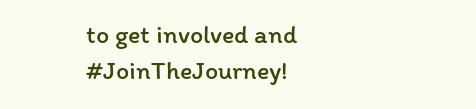to get involved and #JoinTheJourney!